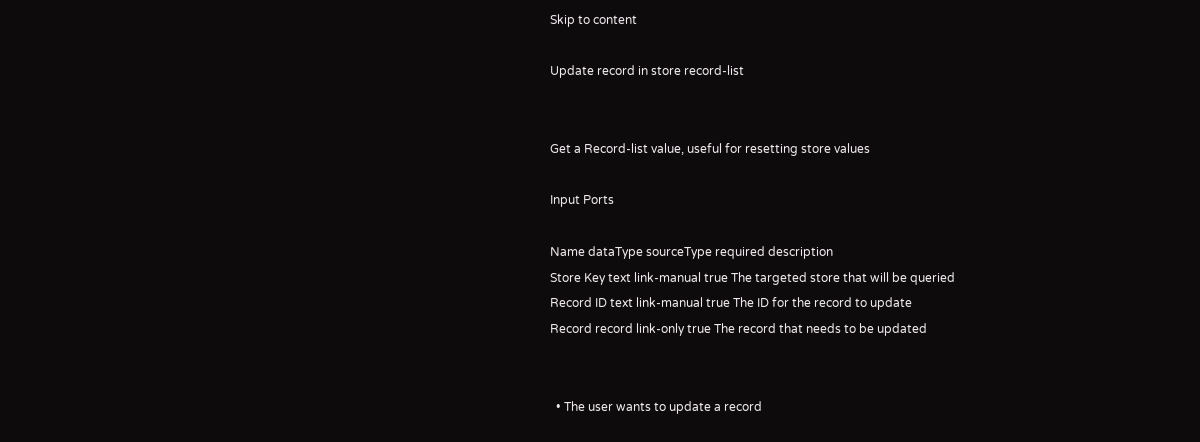Skip to content

Update record in store record-list


Get a Record-list value, useful for resetting store values

Input Ports

Name dataType sourceType required description
Store Key text link-manual true The targeted store that will be queried
Record ID text link-manual true The ID for the record to update
Record record link-only true The record that needs to be updated


  • The user wants to update a record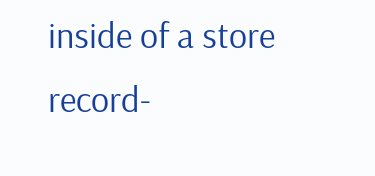inside of a store record-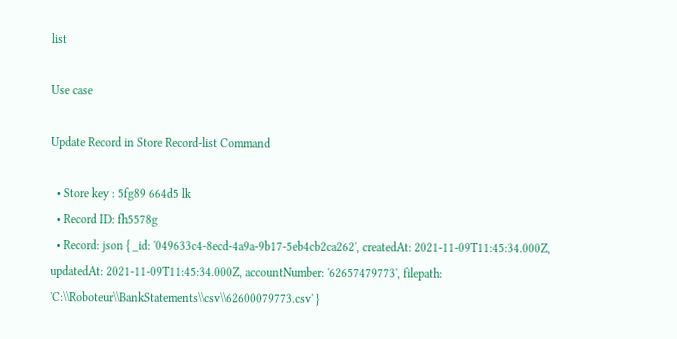list

Use case

Update Record in Store Record-list Command

  • Store key : 5fg89 664d5 lk
  • Record ID: fh5578g
  • Record: json { _id: '049633c4-8ecd-4a9a-9b17-5eb4cb2ca262', createdAt: 2021-11-09T11:45:34.000Z, updatedAt: 2021-11-09T11:45:34.000Z, accountNumber: '62657479773', filepath: 'C:\\Roboteur\\BankStatements\\csv\\62600079773.csv' }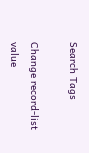Search Tags

Change record-list value